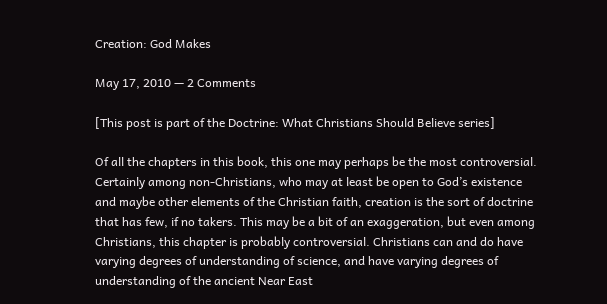Creation: God Makes

May 17, 2010 — 2 Comments

[This post is part of the Doctrine: What Christians Should Believe series]

Of all the chapters in this book, this one may perhaps be the most controversial. Certainly among non-Christians, who may at least be open to God’s existence and maybe other elements of the Christian faith, creation is the sort of doctrine that has few, if no takers. This may be a bit of an exaggeration, but even among Christians, this chapter is probably controversial. Christians can and do have varying degrees of understanding of science, and have varying degrees of understanding of the ancient Near East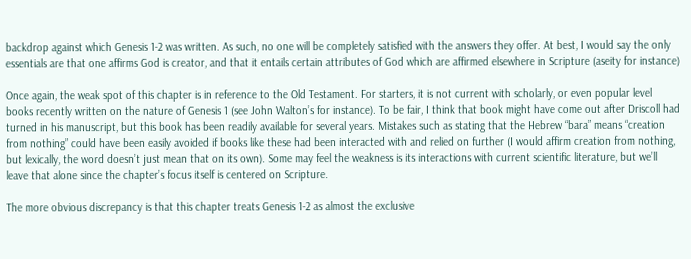backdrop against which Genesis 1-2 was written. As such, no one will be completely satisfied with the answers they offer. At best, I would say the only essentials are that one affirms God is creator, and that it entails certain attributes of God which are affirmed elsewhere in Scripture (aseity for instance)

Once again, the weak spot of this chapter is in reference to the Old Testament. For starters, it is not current with scholarly, or even popular level books recently written on the nature of Genesis 1 (see John Walton’s for instance). To be fair, I think that book might have come out after Driscoll had turned in his manuscript, but this book has been readily available for several years. Mistakes such as stating that the Hebrew “bara” means “creation from nothing” could have been easily avoided if books like these had been interacted with and relied on further (I would affirm creation from nothing, but lexically, the word doesn’t just mean that on its own). Some may feel the weakness is its interactions with current scientific literature, but we’ll leave that alone since the chapter’s focus itself is centered on Scripture.

The more obvious discrepancy is that this chapter treats Genesis 1-2 as almost the exclusive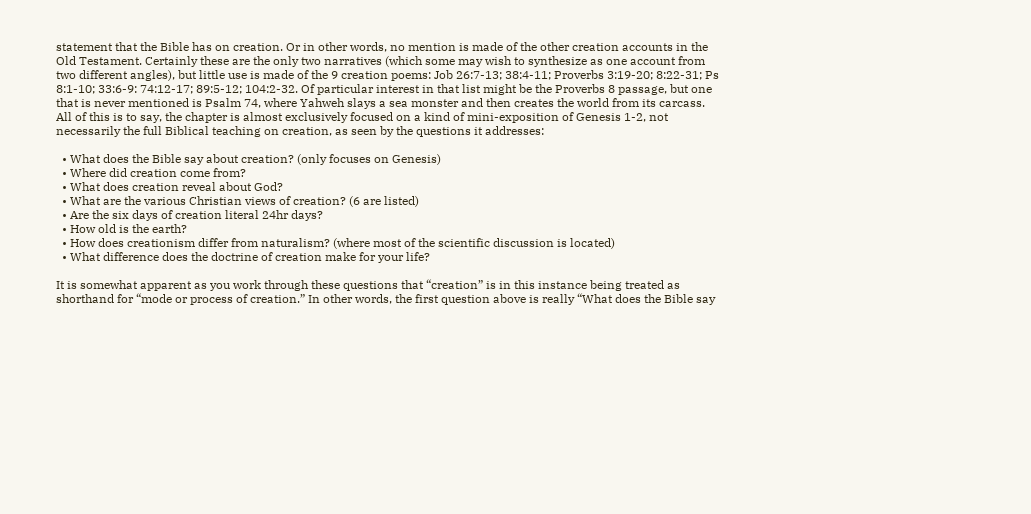statement that the Bible has on creation. Or in other words, no mention is made of the other creation accounts in the Old Testament. Certainly these are the only two narratives (which some may wish to synthesize as one account from two different angles), but little use is made of the 9 creation poems: Job 26:7-13; 38:4-11; Proverbs 3:19-20; 8:22-31; Ps 8:1-10; 33:6-9: 74:12-17; 89:5-12; 104:2-32. Of particular interest in that list might be the Proverbs 8 passage, but one that is never mentioned is Psalm 74, where Yahweh slays a sea monster and then creates the world from its carcass. All of this is to say, the chapter is almost exclusively focused on a kind of mini-exposition of Genesis 1-2, not necessarily the full Biblical teaching on creation, as seen by the questions it addresses:

  • What does the Bible say about creation? (only focuses on Genesis)
  • Where did creation come from?
  • What does creation reveal about God?
  • What are the various Christian views of creation? (6 are listed)
  • Are the six days of creation literal 24hr days?
  • How old is the earth?
  • How does creationism differ from naturalism? (where most of the scientific discussion is located)
  • What difference does the doctrine of creation make for your life?

It is somewhat apparent as you work through these questions that “creation” is in this instance being treated as shorthand for “mode or process of creation.” In other words, the first question above is really “What does the Bible say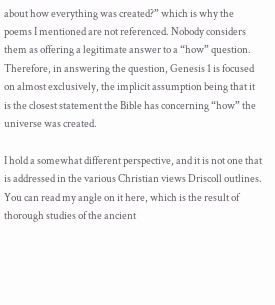about how everything was created?” which is why the poems I mentioned are not referenced. Nobody considers them as offering a legitimate answer to a “how” question. Therefore, in answering the question, Genesis 1 is focused on almost exclusively, the implicit assumption being that it is the closest statement the Bible has concerning “how” the universe was created.

I hold a somewhat different perspective, and it is not one that is addressed in the various Christian views Driscoll outlines. You can read my angle on it here, which is the result of thorough studies of the ancient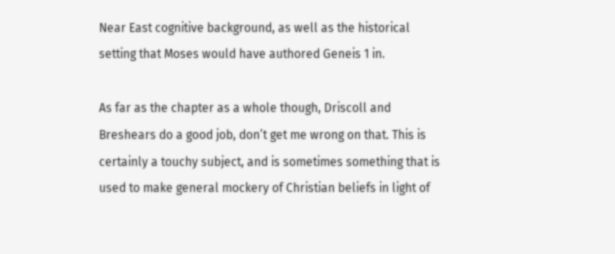Near East cognitive background, as well as the historical setting that Moses would have authored Geneis 1 in.

As far as the chapter as a whole though, Driscoll and Breshears do a good job, don’t get me wrong on that. This is certainly a touchy subject, and is sometimes something that is used to make general mockery of Christian beliefs in light of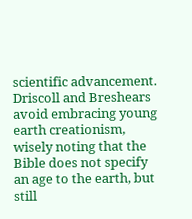scientific advancement. Driscoll and Breshears avoid embracing young earth creationism, wisely noting that the Bible does not specify an age to the earth, but still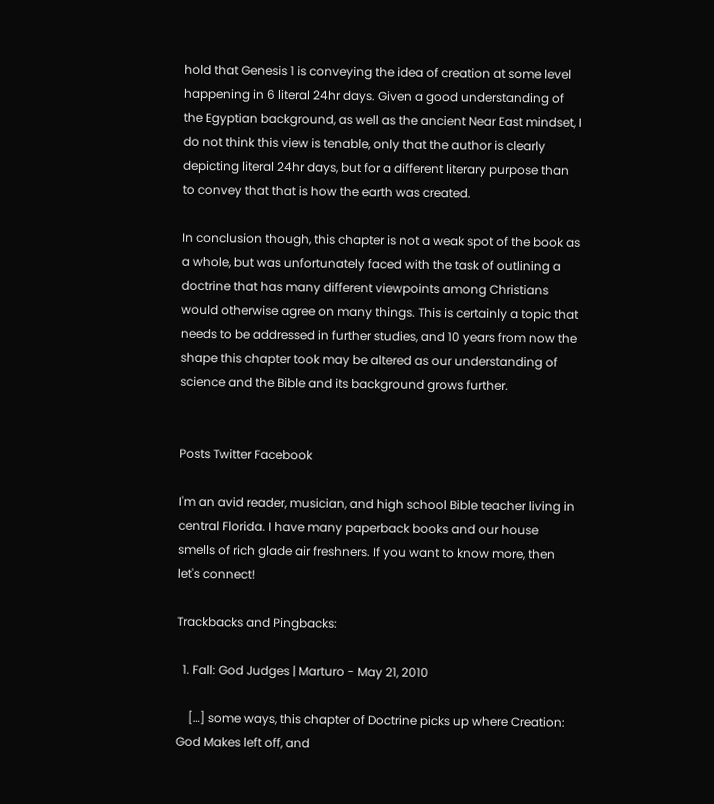hold that Genesis 1 is conveying the idea of creation at some level happening in 6 literal 24hr days. Given a good understanding of the Egyptian background, as well as the ancient Near East mindset, I do not think this view is tenable, only that the author is clearly depicting literal 24hr days, but for a different literary purpose than to convey that that is how the earth was created.

In conclusion though, this chapter is not a weak spot of the book as a whole, but was unfortunately faced with the task of outlining a doctrine that has many different viewpoints among Christians would otherwise agree on many things. This is certainly a topic that needs to be addressed in further studies, and 10 years from now the shape this chapter took may be altered as our understanding of science and the Bible and its background grows further.


Posts Twitter Facebook

I'm an avid reader, musician, and high school Bible teacher living in central Florida. I have many paperback books and our house smells of rich glade air freshners. If you want to know more, then let's connect!

Trackbacks and Pingbacks:

  1. Fall: God Judges | Marturo - May 21, 2010

    […] some ways, this chapter of Doctrine picks up where Creation: God Makes left off, and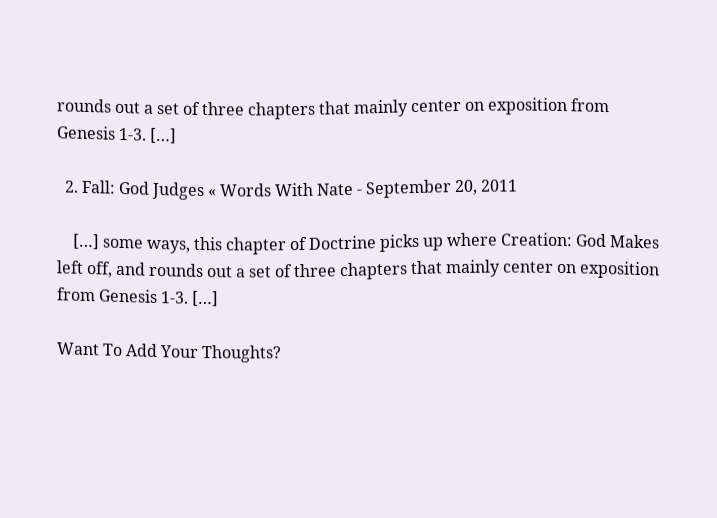rounds out a set of three chapters that mainly center on exposition from Genesis 1-3. […]

  2. Fall: God Judges « Words With Nate - September 20, 2011

    […] some ways, this chapter of Doctrine picks up where Creation: God Makes left off, and rounds out a set of three chapters that mainly center on exposition from Genesis 1-3. […]

Want To Add Your Thoughts?